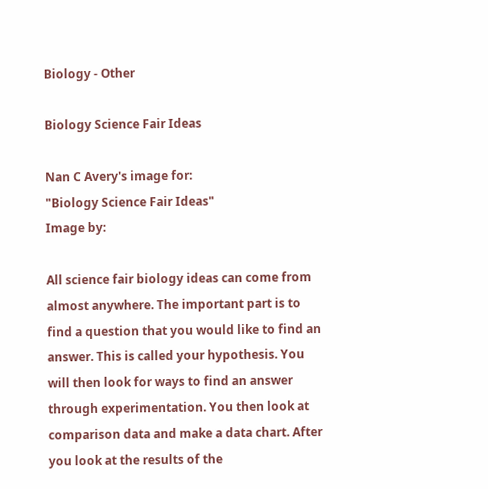Biology - Other

Biology Science Fair Ideas

Nan C Avery's image for:
"Biology Science Fair Ideas"
Image by:

All science fair biology ideas can come from almost anywhere. The important part is to find a question that you would like to find an answer. This is called your hypothesis. You will then look for ways to find an answer through experimentation. You then look at comparison data and make a data chart. After you look at the results of the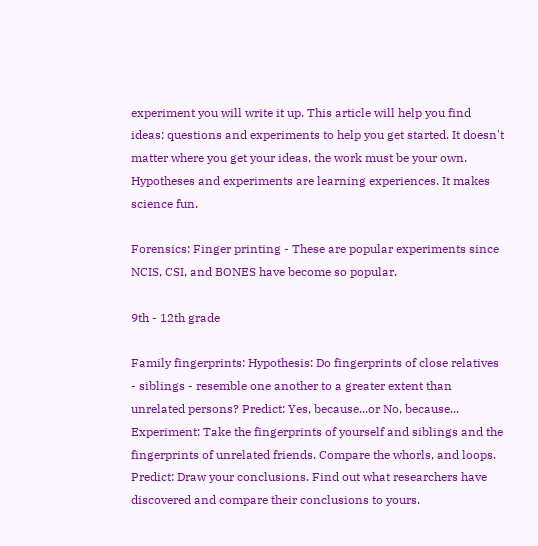experiment you will write it up. This article will help you find ideas; questions and experiments to help you get started. It doesn't matter where you get your ideas, the work must be your own. Hypotheses and experiments are learning experiences. It makes science fun.

Forensics: Finger printing - These are popular experiments since NCIS, CSI, and BONES have become so popular.

9th - 12th grade

Family fingerprints: Hypothesis: Do fingerprints of close relatives - siblings - resemble one another to a greater extent than unrelated persons? Predict: Yes, because...or No, because... Experiment: Take the fingerprints of yourself and siblings and the fingerprints of unrelated friends. Compare the whorls, and loops. Predict: Draw your conclusions. Find out what researchers have discovered and compare their conclusions to yours.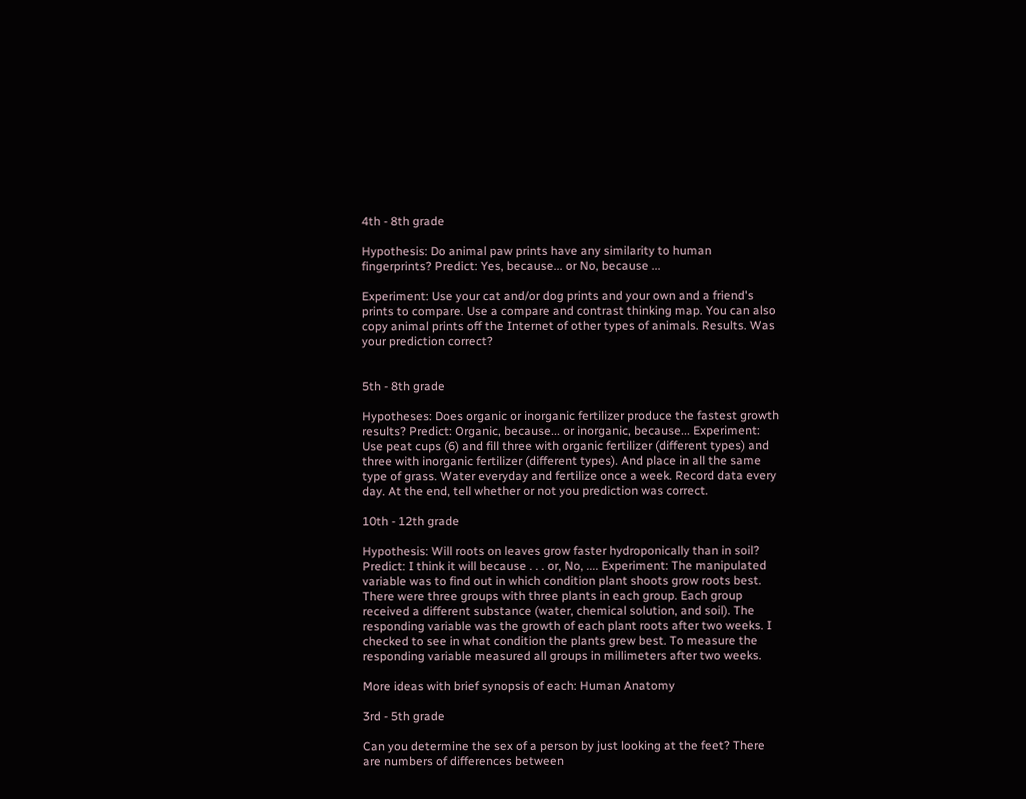4th - 8th grade

Hypothesis: Do animal paw prints have any similarity to human fingerprints? Predict: Yes, because... or No, because ...

Experiment: Use your cat and/or dog prints and your own and a friend's prints to compare. Use a compare and contrast thinking map. You can also copy animal prints off the Internet of other types of animals. Results. Was your prediction correct?


5th - 8th grade

Hypotheses: Does organic or inorganic fertilizer produce the fastest growth results? Predict: Organic, because... or inorganic, because... Experiment: Use peat cups (6) and fill three with organic fertilizer (different types) and three with inorganic fertilizer (different types). And place in all the same type of grass. Water everyday and fertilize once a week. Record data every day. At the end, tell whether or not you prediction was correct.

10th - 12th grade

Hypothesis: Will roots on leaves grow faster hydroponically than in soil? Predict: I think it will because . . . or, No, .... Experiment: The manipulated variable was to find out in which condition plant shoots grow roots best. There were three groups with three plants in each group. Each group received a different substance (water, chemical solution, and soil). The responding variable was the growth of each plant roots after two weeks. I checked to see in what condition the plants grew best. To measure the responding variable measured all groups in millimeters after two weeks.

More ideas with brief synopsis of each: Human Anatomy

3rd - 5th grade

Can you determine the sex of a person by just looking at the feet? There are numbers of differences between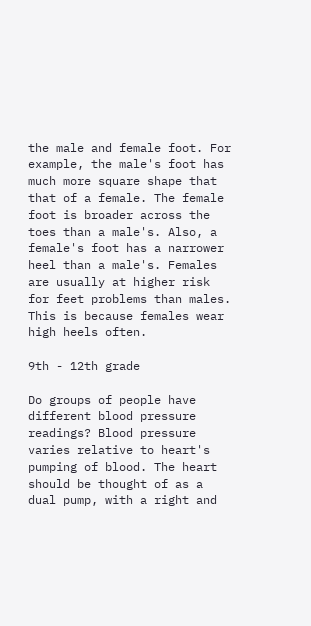the male and female foot. For example, the male's foot has much more square shape that that of a female. The female foot is broader across the toes than a male's. Also, a female's foot has a narrower heel than a male's. Females are usually at higher risk for feet problems than males. This is because females wear high heels often.

9th - 12th grade

Do groups of people have different blood pressure readings? Blood pressure varies relative to heart's pumping of blood. The heart should be thought of as a dual pump, with a right and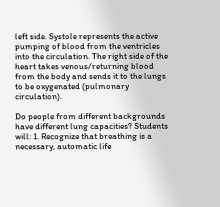left side. Systole represents the active pumping of blood from the ventricles into the circulation. The right side of the heart takes venous/returning blood from the body and sends it to the lungs to be oxygenated (pulmonary circulation).

Do people from different backgrounds have different lung capacities? Students will: 1. Recognize that breathing is a necessary, automatic life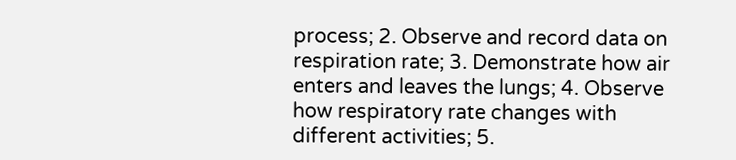process; 2. Observe and record data on respiration rate; 3. Demonstrate how air enters and leaves the lungs; 4. Observe how respiratory rate changes with different activities; 5.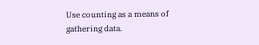Use counting as a means of gathering data.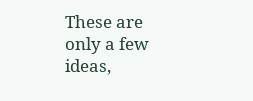These are only a few ideas,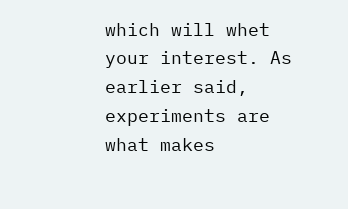which will whet your interest. As earlier said, experiments are what makes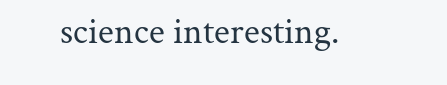science interesting.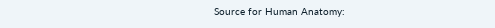Source for Human Anatomy: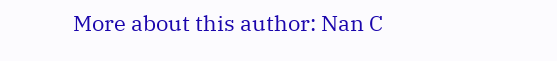More about this author: Nan C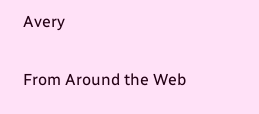Avery

From Around the Web